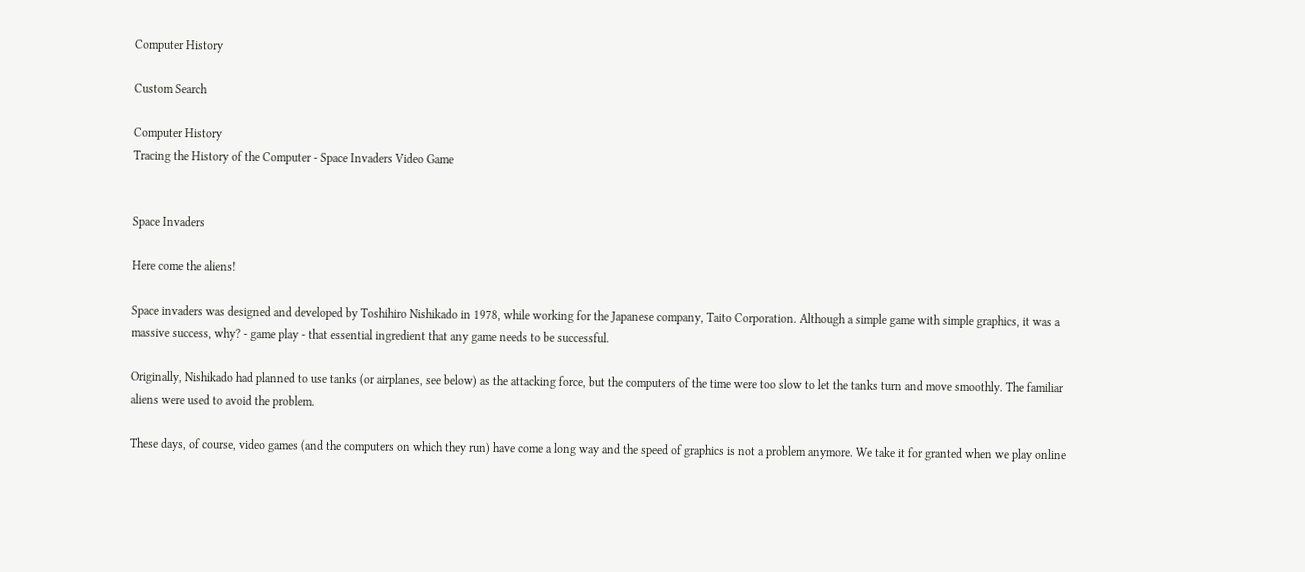Computer History

Custom Search

Computer History
Tracing the History of the Computer - Space Invaders Video Game


Space Invaders

Here come the aliens!

Space invaders was designed and developed by Toshihiro Nishikado in 1978, while working for the Japanese company, Taito Corporation. Although a simple game with simple graphics, it was a massive success, why? - game play - that essential ingredient that any game needs to be successful.

Originally, Nishikado had planned to use tanks (or airplanes, see below) as the attacking force, but the computers of the time were too slow to let the tanks turn and move smoothly. The familiar aliens were used to avoid the problem.

These days, of course, video games (and the computers on which they run) have come a long way and the speed of graphics is not a problem anymore. We take it for granted when we play online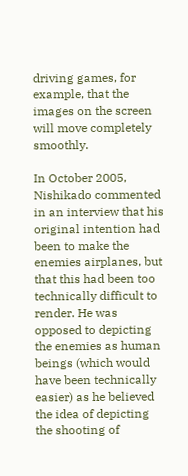driving games, for example, that the images on the screen will move completely smoothly.

In October 2005, Nishikado commented in an interview that his original intention had been to make the enemies airplanes, but that this had been too technically difficult to render. He was opposed to depicting the enemies as human beings (which would have been technically easier) as he believed the idea of depicting the shooting of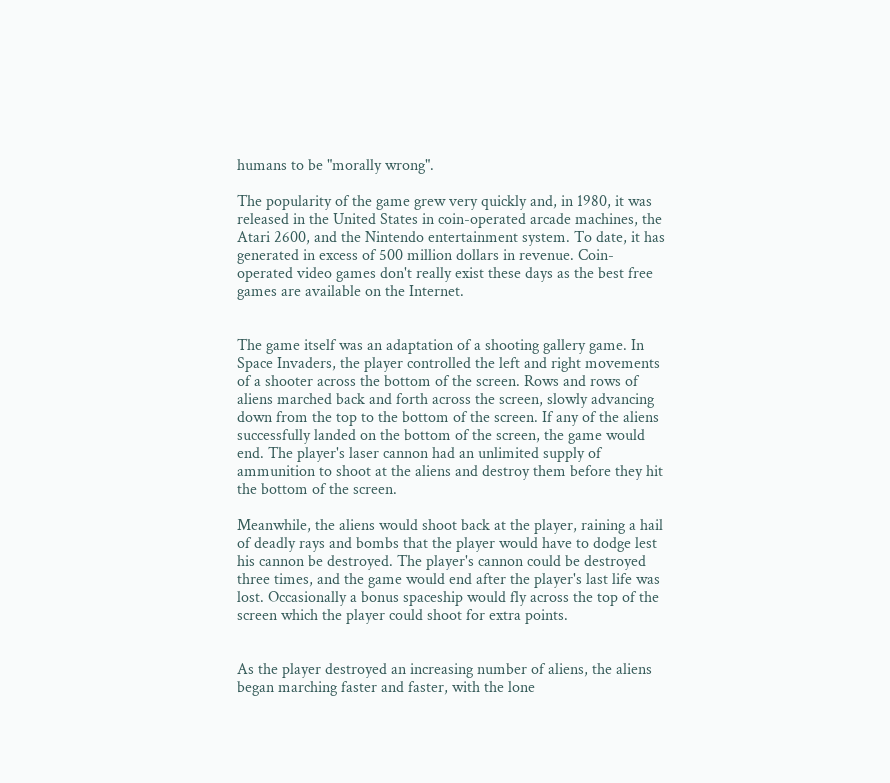humans to be "morally wrong".

The popularity of the game grew very quickly and, in 1980, it was released in the United States in coin-operated arcade machines, the Atari 2600, and the Nintendo entertainment system. To date, it has generated in excess of 500 million dollars in revenue. Coin-operated video games don't really exist these days as the best free games are available on the Internet.


The game itself was an adaptation of a shooting gallery game. In Space Invaders, the player controlled the left and right movements of a shooter across the bottom of the screen. Rows and rows of aliens marched back and forth across the screen, slowly advancing down from the top to the bottom of the screen. If any of the aliens successfully landed on the bottom of the screen, the game would end. The player's laser cannon had an unlimited supply of ammunition to shoot at the aliens and destroy them before they hit the bottom of the screen.

Meanwhile, the aliens would shoot back at the player, raining a hail of deadly rays and bombs that the player would have to dodge lest his cannon be destroyed. The player's cannon could be destroyed three times, and the game would end after the player's last life was lost. Occasionally a bonus spaceship would fly across the top of the screen which the player could shoot for extra points.


As the player destroyed an increasing number of aliens, the aliens began marching faster and faster, with the lone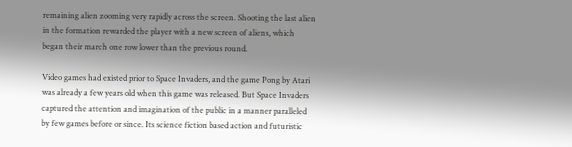remaining alien zooming very rapidly across the screen. Shooting the last alien in the formation rewarded the player with a new screen of aliens, which began their march one row lower than the previous round.

Video games had existed prior to Space Invaders, and the game Pong by Atari was already a few years old when this game was released. But Space Invaders captured the attention and imagination of the public in a manner paralleled by few games before or since. Its science fiction based action and futuristic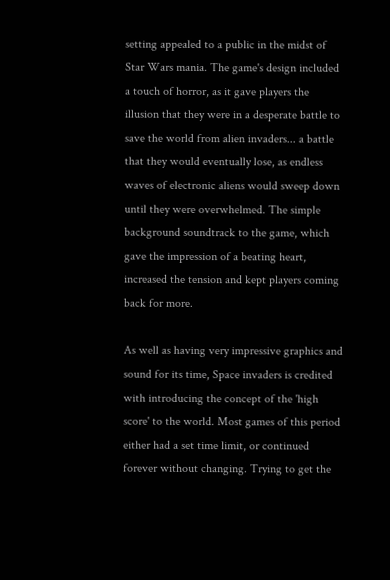setting appealed to a public in the midst of Star Wars mania. The game's design included a touch of horror, as it gave players the illusion that they were in a desperate battle to save the world from alien invaders... a battle that they would eventually lose, as endless waves of electronic aliens would sweep down until they were overwhelmed. The simple background soundtrack to the game, which gave the impression of a beating heart, increased the tension and kept players coming back for more.

As well as having very impressive graphics and sound for its time, Space invaders is credited with introducing the concept of the 'high score' to the world. Most games of this period either had a set time limit, or continued forever without changing. Trying to get the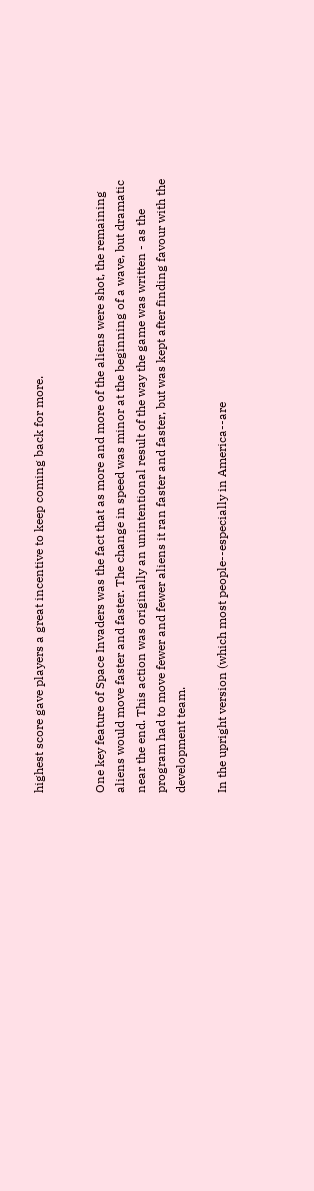highest score gave players a great incentive to keep coming back for more.


One key feature of Space Invaders was the fact that as more and more of the aliens were shot, the remaining aliens would move faster and faster. The change in speed was minor at the beginning of a wave, but dramatic near the end. This action was originally an unintentional result of the way the game was written - as the program had to move fewer and fewer aliens it ran faster and faster, but was kept after finding favour with the development team.

In the upright version (which most people--especially in America--are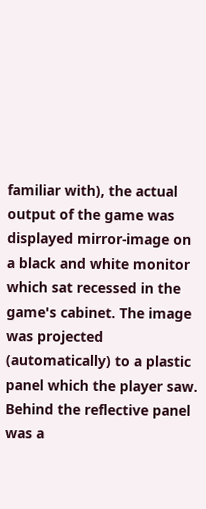familiar with), the actual output of the game was displayed mirror-image on a black and white monitor which sat recessed in the game's cabinet. The image was projected (automatically) to a plastic panel which the player saw. Behind the reflective panel was a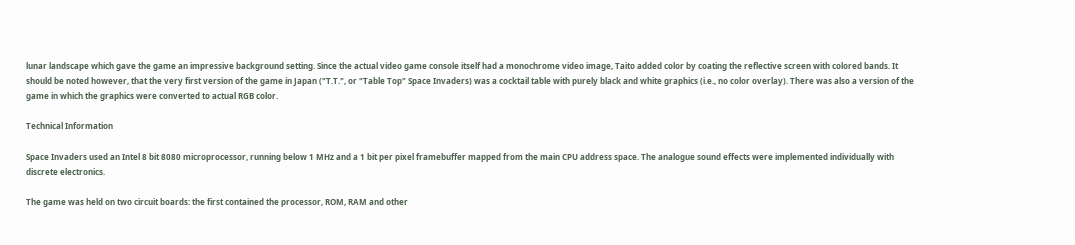lunar landscape which gave the game an impressive background setting. Since the actual video game console itself had a monochrome video image, Taito added color by coating the reflective screen with colored bands. It should be noted however, that the very first version of the game in Japan ("T.T.", or "Table Top" Space Invaders) was a cocktail table with purely black and white graphics (i.e., no color overlay). There was also a version of the game in which the graphics were converted to actual RGB color.

Technical Information

Space Invaders used an Intel 8 bit 8080 microprocessor, running below 1 MHz and a 1 bit per pixel framebuffer mapped from the main CPU address space. The analogue sound effects were implemented individually with discrete electronics.

The game was held on two circuit boards: the first contained the processor, ROM, RAM and other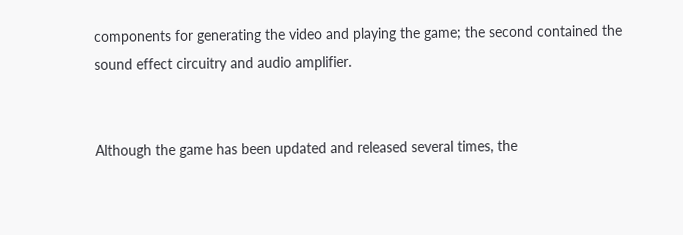components for generating the video and playing the game; the second contained the sound effect circuitry and audio amplifier.


Although the game has been updated and released several times, the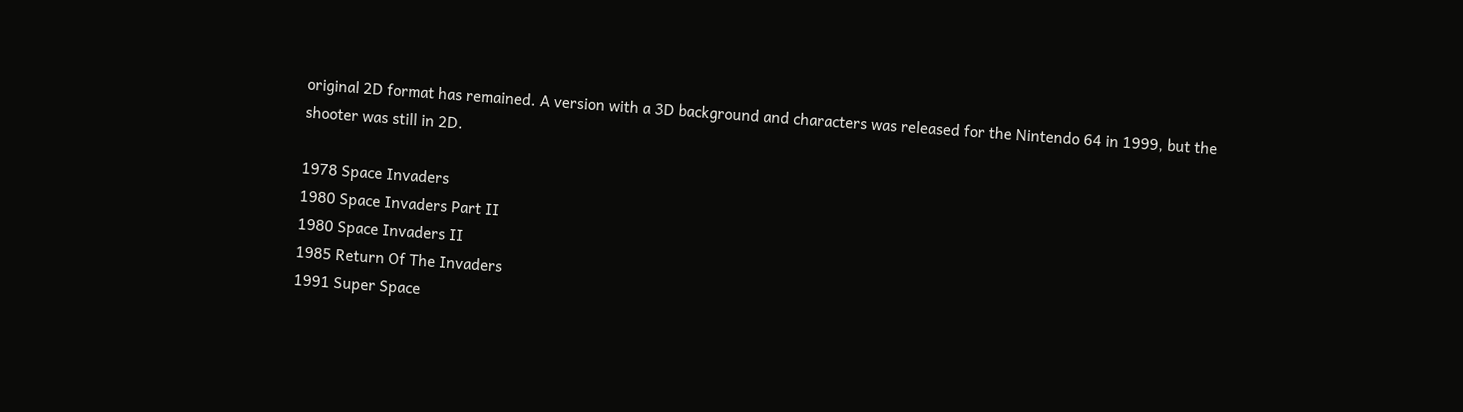original 2D format has remained. A version with a 3D background and characters was released for the Nintendo 64 in 1999, but the shooter was still in 2D.

1978 Space Invaders
1980 Space Invaders Part II
1980 Space Invaders II
1985 Return Of The Invaders
1991 Super Space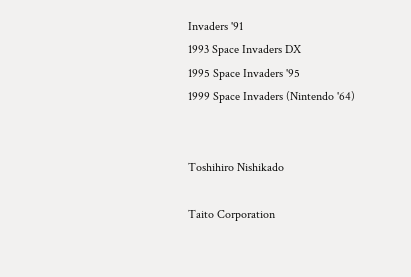Invaders '91
1993 Space Invaders DX
1995 Space Invaders '95
1999 Space Invaders (Nintendo '64)


Toshihiro Nishikado

Taito Corporation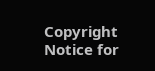Copyright Notice for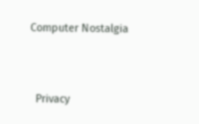Computer Nostalgia


  Privacy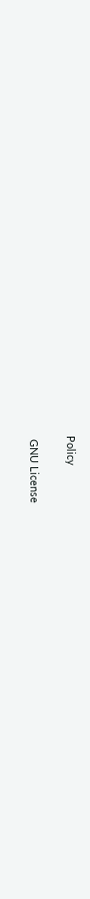Policy

 GNU License